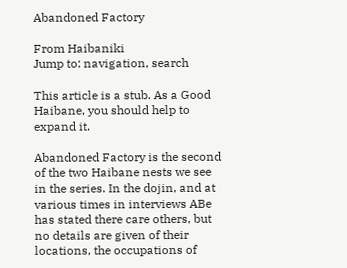Abandoned Factory

From Haibaniki
Jump to: navigation, search

This article is a stub. As a Good Haibane, you should help to expand it.

Abandoned Factory is the second of the two Haibane nests we see in the series. In the dojin, and at various times in interviews ABe has stated there care others, but no details are given of their locations, the occupations of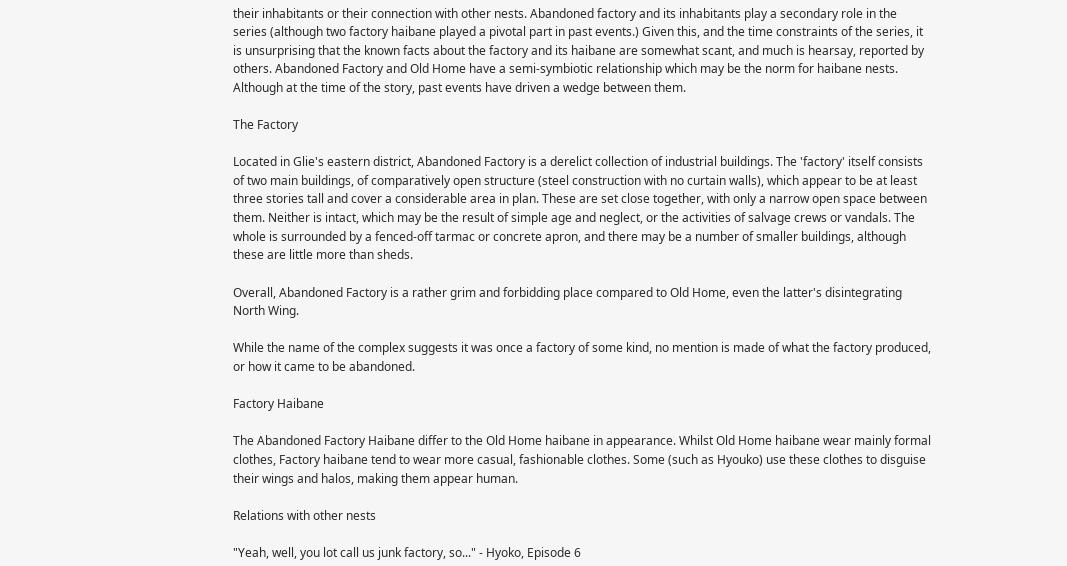their inhabitants or their connection with other nests. Abandoned factory and its inhabitants play a secondary role in the series (although two factory haibane played a pivotal part in past events.) Given this, and the time constraints of the series, it is unsurprising that the known facts about the factory and its haibane are somewhat scant, and much is hearsay, reported by others. Abandoned Factory and Old Home have a semi-symbiotic relationship which may be the norm for haibane nests. Although at the time of the story, past events have driven a wedge between them.

The Factory

Located in Glie's eastern district, Abandoned Factory is a derelict collection of industrial buildings. The 'factory' itself consists of two main buildings, of comparatively open structure (steel construction with no curtain walls), which appear to be at least three stories tall and cover a considerable area in plan. These are set close together, with only a narrow open space between them. Neither is intact, which may be the result of simple age and neglect, or the activities of salvage crews or vandals. The whole is surrounded by a fenced-off tarmac or concrete apron, and there may be a number of smaller buildings, although these are little more than sheds.

Overall, Abandoned Factory is a rather grim and forbidding place compared to Old Home, even the latter's disintegrating North Wing.

While the name of the complex suggests it was once a factory of some kind, no mention is made of what the factory produced, or how it came to be abandoned.

Factory Haibane

The Abandoned Factory Haibane differ to the Old Home haibane in appearance. Whilst Old Home haibane wear mainly formal clothes, Factory haibane tend to wear more casual, fashionable clothes. Some (such as Hyouko) use these clothes to disguise their wings and halos, making them appear human.

Relations with other nests

"Yeah, well, you lot call us junk factory, so..." - Hyoko, Episode 6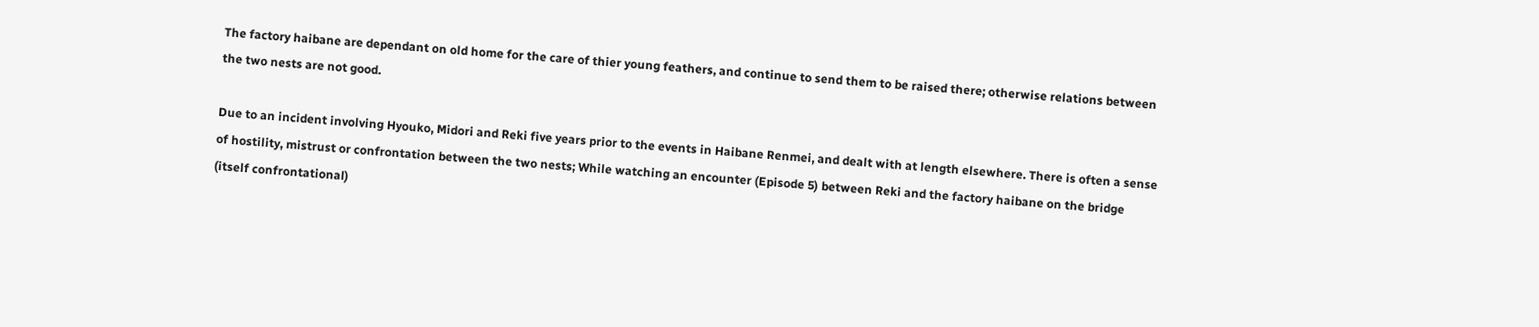The factory haibane are dependant on old home for the care of thier young feathers, and continue to send them to be raised there; otherwise relations between the two nests are not good.

Due to an incident involving Hyouko, Midori and Reki five years prior to the events in Haibane Renmei, and dealt with at length elsewhere. There is often a sense of hostility, mistrust or confrontation between the two nests; While watching an encounter (Episode 5) between Reki and the factory haibane on the bridge (itself confrontational)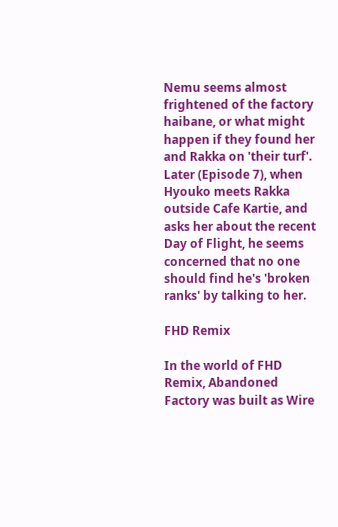Nemu seems almost frightened of the factory haibane, or what might happen if they found her and Rakka on 'their turf'. Later (Episode 7), when Hyouko meets Rakka outside Cafe Kartie, and asks her about the recent Day of Flight, he seems concerned that no one should find he's 'broken ranks' by talking to her.

FHD Remix

In the world of FHD Remix, Abandoned Factory was built as Wire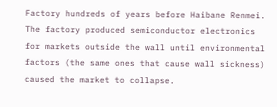Factory hundreds of years before Haibane Renmei. The factory produced semiconductor electronics for markets outside the wall until environmental factors (the same ones that cause wall sickness) caused the market to collapse.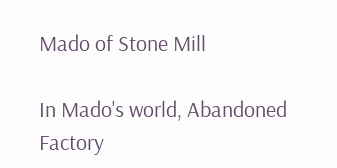Mado of Stone Mill

In Mado's world, Abandoned Factory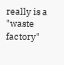really is a "waste factory"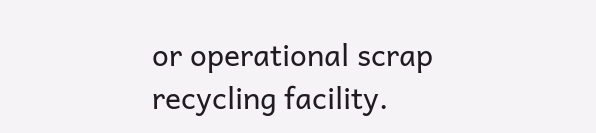or operational scrap recycling facility.